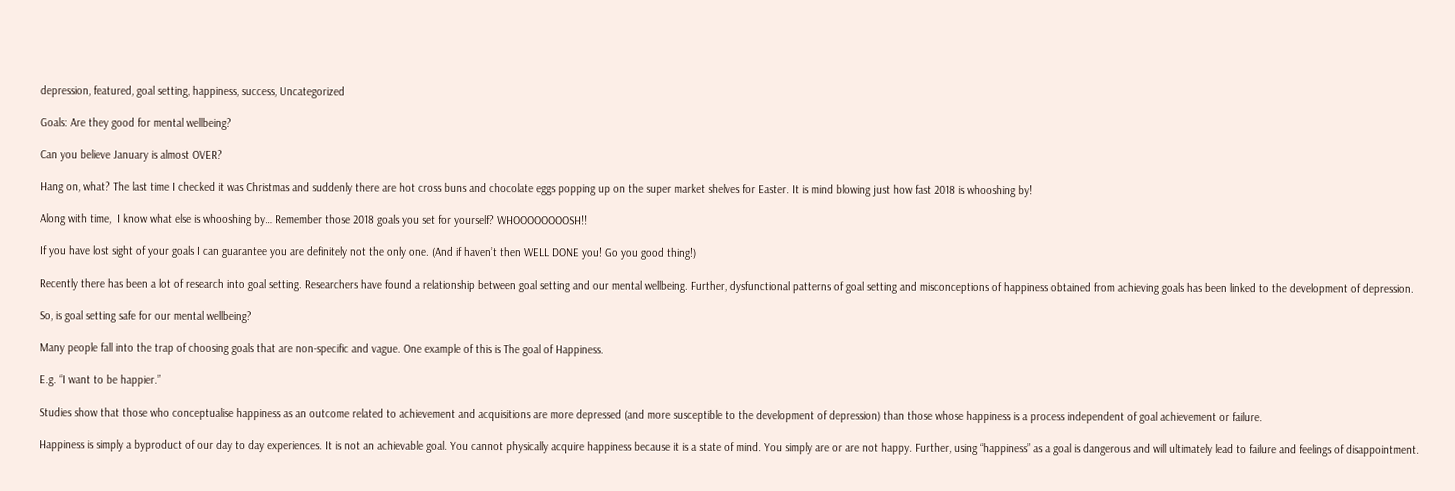depression, featured, goal setting, happiness, success, Uncategorized

Goals: Are they good for mental wellbeing?

Can you believe January is almost OVER?

Hang on, what? The last time I checked it was Christmas and suddenly there are hot cross buns and chocolate eggs popping up on the super market shelves for Easter. It is mind blowing just how fast 2018 is whooshing by!

Along with time,  I know what else is whooshing by… Remember those 2018 goals you set for yourself? WHOOOOOOOOSH!!

If you have lost sight of your goals I can guarantee you are definitely not the only one. (And if haven’t then WELL DONE you! Go you good thing!)

Recently there has been a lot of research into goal setting. Researchers have found a relationship between goal setting and our mental wellbeing. Further, dysfunctional patterns of goal setting and misconceptions of happiness obtained from achieving goals has been linked to the development of depression.

So, is goal setting safe for our mental wellbeing?

Many people fall into the trap of choosing goals that are non-specific and vague. One example of this is The goal of Happiness.

E.g. “I want to be happier.”

Studies show that those who conceptualise happiness as an outcome related to achievement and acquisitions are more depressed (and more susceptible to the development of depression) than those whose happiness is a process independent of goal achievement or failure.

Happiness is simply a byproduct of our day to day experiences. It is not an achievable goal. You cannot physically acquire happiness because it is a state of mind. You simply are or are not happy. Further, using “happiness” as a goal is dangerous and will ultimately lead to failure and feelings of disappointment.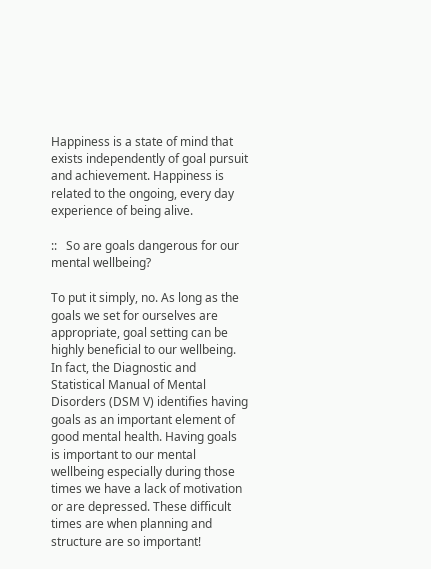Happiness is a state of mind that exists independently of goal pursuit and achievement. Happiness is related to the ongoing, every day experience of being alive.

::   So are goals dangerous for our mental wellbeing?

To put it simply, no. As long as the goals we set for ourselves are appropriate, goal setting can be highly beneficial to our wellbeing. In fact, the Diagnostic and Statistical Manual of Mental Disorders (DSM V) identifies having goals as an important element of good mental health. Having goals is important to our mental wellbeing especially during those times we have a lack of motivation or are depressed. These difficult times are when planning and structure are so important!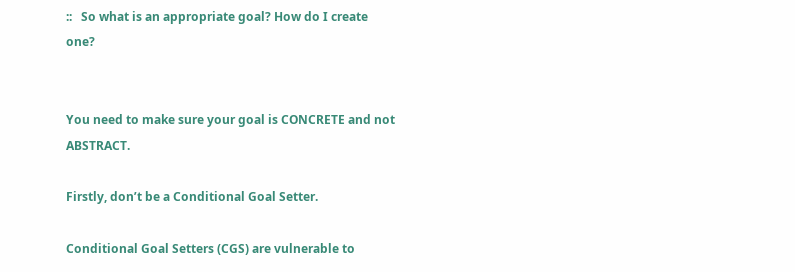::   So what is an appropriate goal? How do I create one?


You need to make sure your goal is CONCRETE and not ABSTRACT.

Firstly, don’t be a Conditional Goal Setter.

Conditional Goal Setters (CGS) are vulnerable to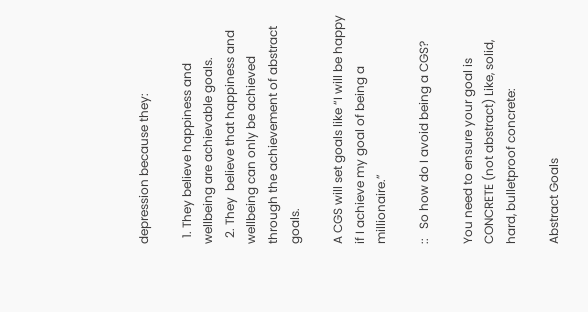depression because they:

  1. They believe happiness and wellbeing are achievable goals.
  2. They  believe that happiness and wellbeing can only be achieved through the achievement of abstract goals.

A CGS will set goals like “I will be happy if I achieve my goal of being a millionaire.”

::   So how do I avoid being a CGS?

You need to ensure your goal is CONCRETE (not abstract) Like, solid, hard, bulletproof concrete:

Abstract Goals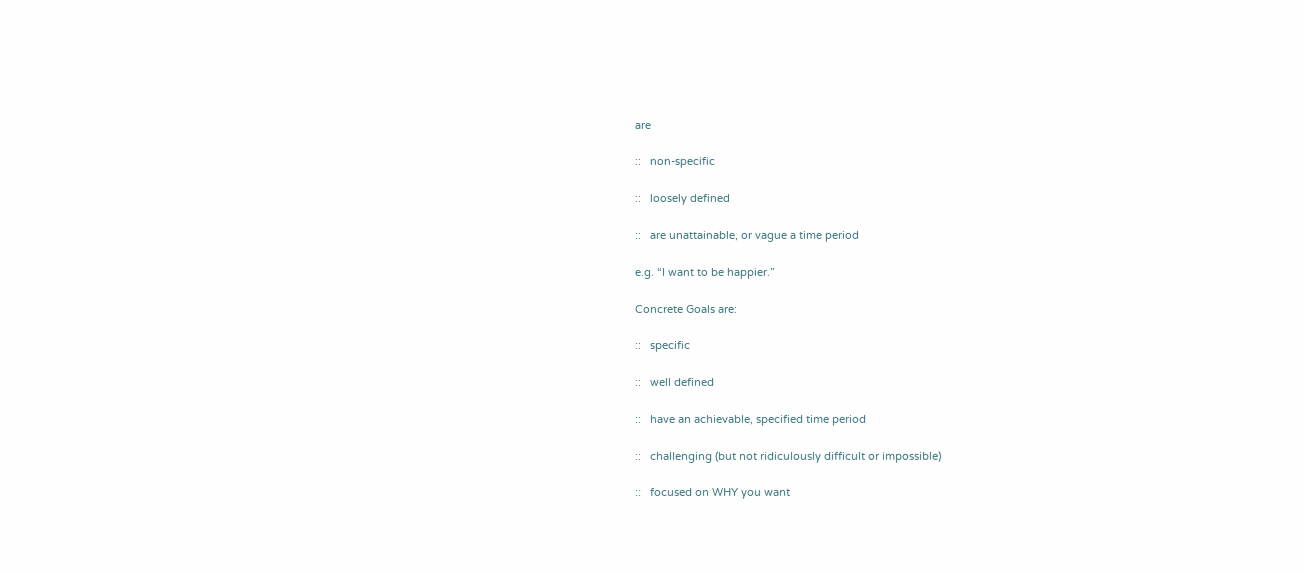are

::   non-specific

::   loosely defined

::   are unattainable, or vague a time period

e.g. “I want to be happier.”

Concrete Goals are:

::   specific

::   well defined

::   have an achievable, specified time period

::   challenging (but not ridiculously difficult or impossible)

::   focused on WHY you want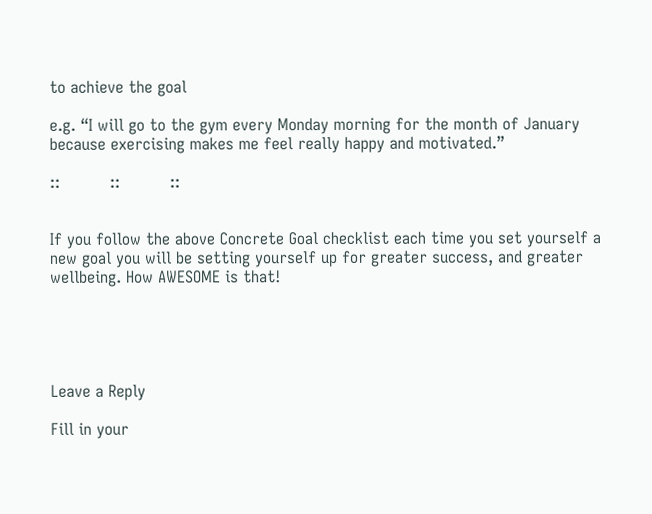to achieve the goal

e.g. “I will go to the gym every Monday morning for the month of January because exercising makes me feel really happy and motivated.”

::          ::          ::


If you follow the above Concrete Goal checklist each time you set yourself a new goal you will be setting yourself up for greater success, and greater wellbeing. How AWESOME is that!





Leave a Reply

Fill in your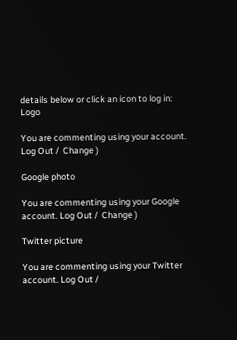details below or click an icon to log in: Logo

You are commenting using your account. Log Out /  Change )

Google photo

You are commenting using your Google account. Log Out /  Change )

Twitter picture

You are commenting using your Twitter account. Log Out /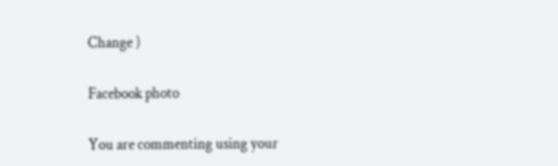Change )

Facebook photo

You are commenting using your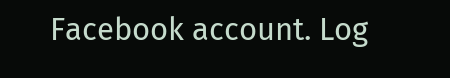Facebook account. Log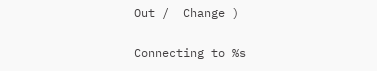Out /  Change )

Connecting to %s